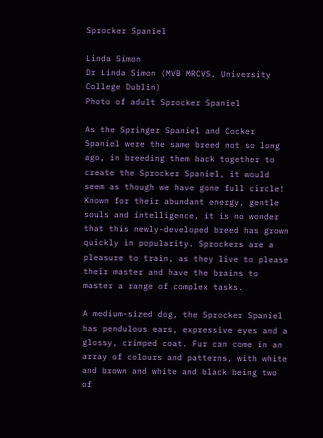Sprocker Spaniel

Linda Simon
Dr Linda Simon (MVB MRCVS, University College Dublin)
Photo of adult Sprocker Spaniel

As the Springer Spaniel and Cocker Spaniel were the same breed not so long ago, in breeding them back together to create the Sprocker Spaniel, it would seem as though we have gone full circle! Known for their abundant energy, gentle souls and intelligence, it is no wonder that this newly-developed breed has grown quickly in popularity. Sprockers are a pleasure to train, as they live to please their master and have the brains to master a range of complex tasks.

A medium-sized dog, the Sprocker Spaniel has pendulous ears, expressive eyes and a glossy, crimped coat. Fur can come in an array of colours and patterns, with white and brown and white and black being two of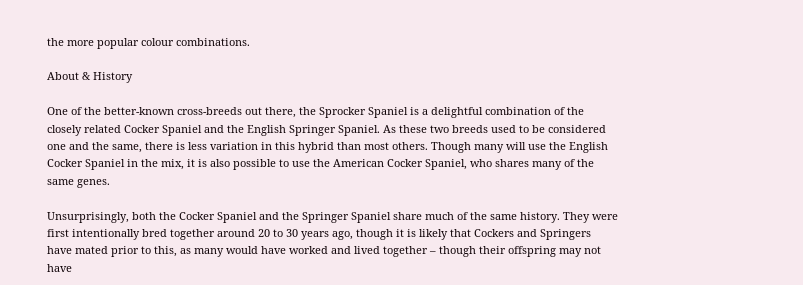the more popular colour combinations.

About & History

One of the better-known cross-breeds out there, the Sprocker Spaniel is a delightful combination of the closely related Cocker Spaniel and the English Springer Spaniel. As these two breeds used to be considered one and the same, there is less variation in this hybrid than most others. Though many will use the English Cocker Spaniel in the mix, it is also possible to use the American Cocker Spaniel, who shares many of the same genes.

Unsurprisingly, both the Cocker Spaniel and the Springer Spaniel share much of the same history. They were first intentionally bred together around 20 to 30 years ago, though it is likely that Cockers and Springers have mated prior to this, as many would have worked and lived together – though their offspring may not have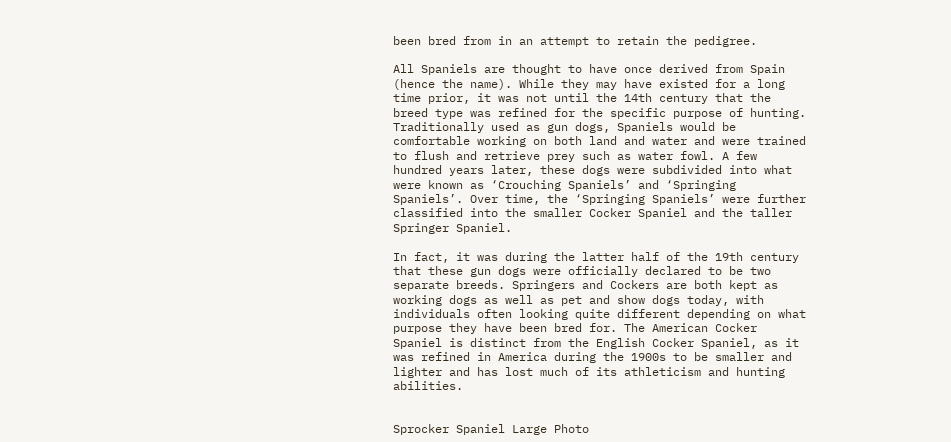been bred from in an attempt to retain the pedigree.

All Spaniels are thought to have once derived from Spain (hence the name). While they may have existed for a long time prior, it was not until the 14th century that the breed type was refined for the specific purpose of hunting. Traditionally used as gun dogs, Spaniels would be comfortable working on both land and water and were trained to flush and retrieve prey such as water fowl. A few hundred years later, these dogs were subdivided into what were known as ‘Crouching Spaniels’ and ‘Springing Spaniels’. Over time, the ‘Springing Spaniels’ were further classified into the smaller Cocker Spaniel and the taller Springer Spaniel.

In fact, it was during the latter half of the 19th century that these gun dogs were officially declared to be two separate breeds. Springers and Cockers are both kept as working dogs as well as pet and show dogs today, with individuals often looking quite different depending on what purpose they have been bred for. The American Cocker Spaniel is distinct from the English Cocker Spaniel, as it was refined in America during the 1900s to be smaller and lighter and has lost much of its athleticism and hunting abilities.


Sprocker Spaniel Large Photo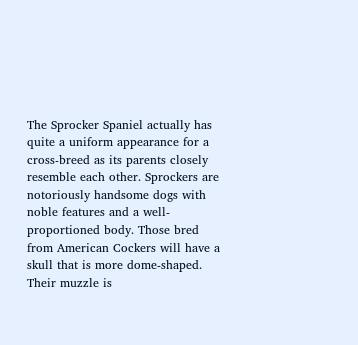The Sprocker Spaniel actually has quite a uniform appearance for a cross-breed as its parents closely resemble each other. Sprockers are notoriously handsome dogs with noble features and a well-proportioned body. Those bred from American Cockers will have a skull that is more dome-shaped. Their muzzle is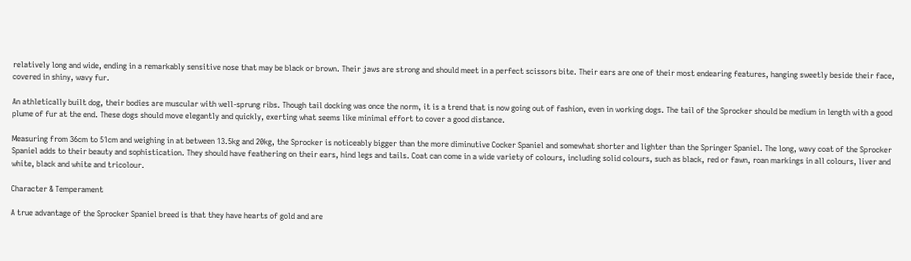relatively long and wide, ending in a remarkably sensitive nose that may be black or brown. Their jaws are strong and should meet in a perfect scissors bite. Their ears are one of their most endearing features, hanging sweetly beside their face, covered in shiny, wavy fur.

An athletically built dog, their bodies are muscular with well-sprung ribs. Though tail docking was once the norm, it is a trend that is now going out of fashion, even in working dogs. The tail of the Sprocker should be medium in length with a good plume of fur at the end. These dogs should move elegantly and quickly, exerting what seems like minimal effort to cover a good distance.

Measuring from 36cm to 51cm and weighing in at between 13.5kg and 20kg, the Sprocker is noticeably bigger than the more diminutive Cocker Spaniel and somewhat shorter and lighter than the Springer Spaniel. The long, wavy coat of the Sprocker Spaniel adds to their beauty and sophistication. They should have feathering on their ears, hind legs and tails. Coat can come in a wide variety of colours, including solid colours, such as black, red or fawn, roan markings in all colours, liver and white, black and white and tricolour.

Character & Temperament

A true advantage of the Sprocker Spaniel breed is that they have hearts of gold and are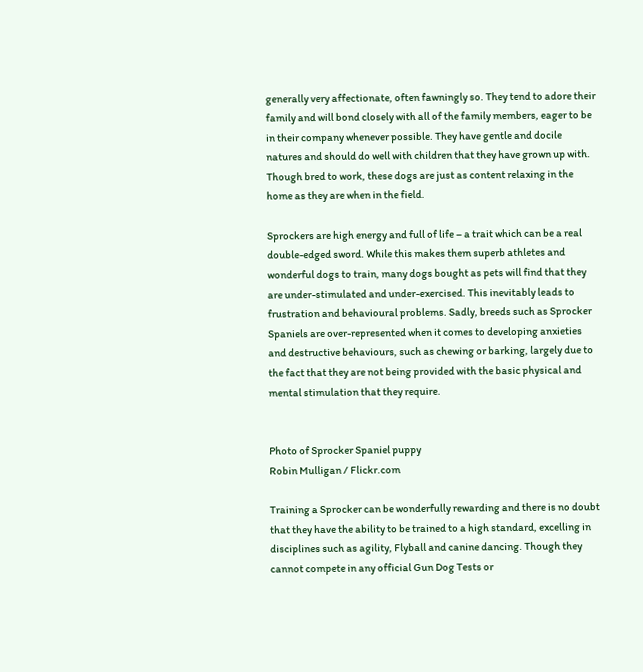generally very affectionate, often fawningly so. They tend to adore their family and will bond closely with all of the family members, eager to be in their company whenever possible. They have gentle and docile natures and should do well with children that they have grown up with. Though bred to work, these dogs are just as content relaxing in the home as they are when in the field.

Sprockers are high energy and full of life – a trait which can be a real double-edged sword. While this makes them superb athletes and wonderful dogs to train, many dogs bought as pets will find that they are under-stimulated and under-exercised. This inevitably leads to frustration and behavioural problems. Sadly, breeds such as Sprocker Spaniels are over-represented when it comes to developing anxieties and destructive behaviours, such as chewing or barking, largely due to the fact that they are not being provided with the basic physical and mental stimulation that they require.


Photo of Sprocker Spaniel puppy
Robin Mulligan / Flickr.com

Training a Sprocker can be wonderfully rewarding and there is no doubt that they have the ability to be trained to a high standard, excelling in disciplines such as agility, Flyball and canine dancing. Though they cannot compete in any official Gun Dog Tests or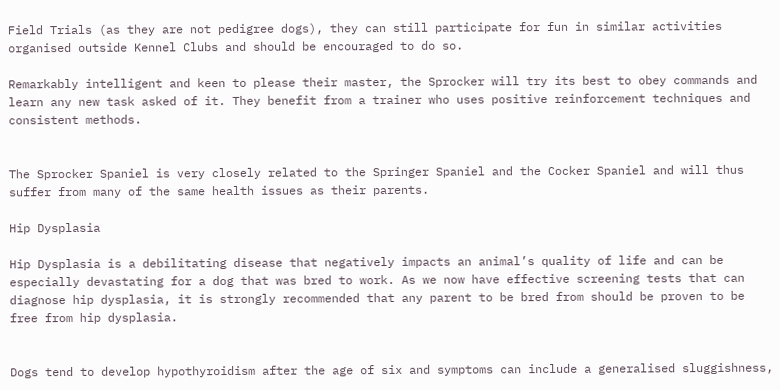Field Trials (as they are not pedigree dogs), they can still participate for fun in similar activities organised outside Kennel Clubs and should be encouraged to do so.

Remarkably intelligent and keen to please their master, the Sprocker will try its best to obey commands and learn any new task asked of it. They benefit from a trainer who uses positive reinforcement techniques and consistent methods.


The Sprocker Spaniel is very closely related to the Springer Spaniel and the Cocker Spaniel and will thus suffer from many of the same health issues as their parents.

Hip Dysplasia

Hip Dysplasia is a debilitating disease that negatively impacts an animal’s quality of life and can be especially devastating for a dog that was bred to work. As we now have effective screening tests that can diagnose hip dysplasia, it is strongly recommended that any parent to be bred from should be proven to be free from hip dysplasia.


Dogs tend to develop hypothyroidism after the age of six and symptoms can include a generalised sluggishness,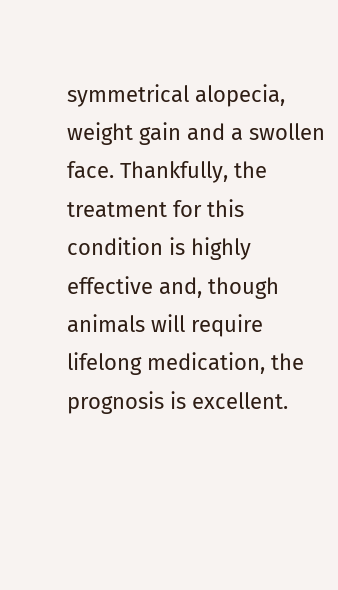symmetrical alopecia, weight gain and a swollen face. Thankfully, the treatment for this condition is highly effective and, though animals will require lifelong medication, the prognosis is excellent.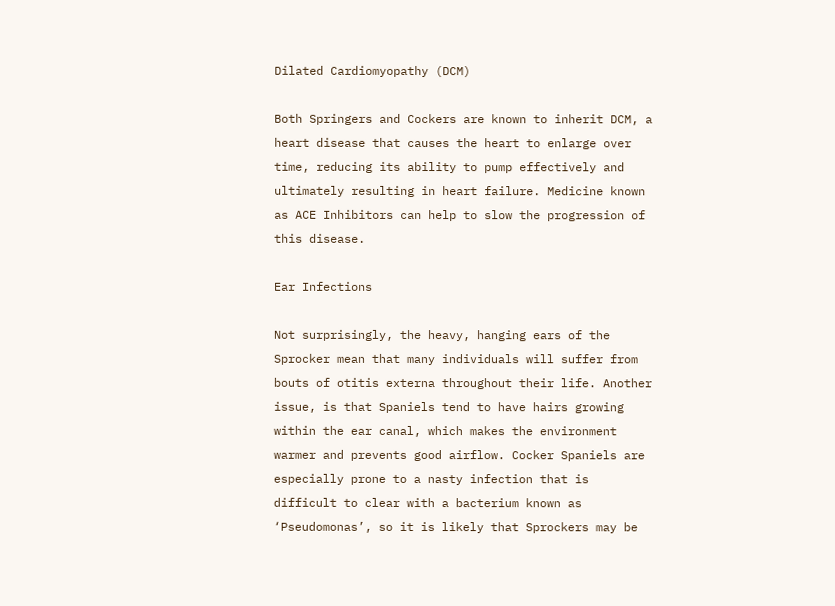Dilated Cardiomyopathy (DCM)

Both Springers and Cockers are known to inherit DCM, a heart disease that causes the heart to enlarge over time, reducing its ability to pump effectively and ultimately resulting in heart failure. Medicine known as ACE Inhibitors can help to slow the progression of this disease.

Ear Infections

Not surprisingly, the heavy, hanging ears of the Sprocker mean that many individuals will suffer from bouts of otitis externa throughout their life. Another issue, is that Spaniels tend to have hairs growing within the ear canal, which makes the environment warmer and prevents good airflow. Cocker Spaniels are especially prone to a nasty infection that is difficult to clear with a bacterium known as ‘Pseudomonas’, so it is likely that Sprockers may be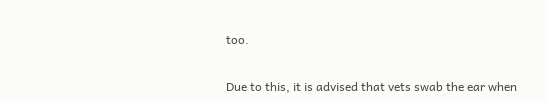too.

Due to this, it is advised that vets swab the ear when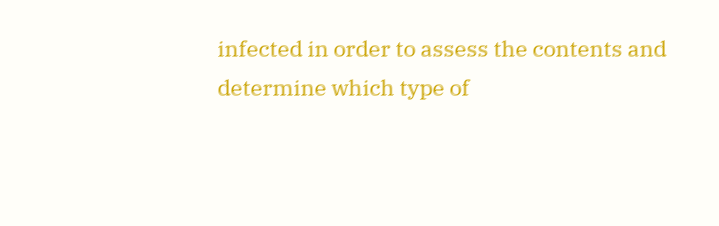infected in order to assess the contents and determine which type of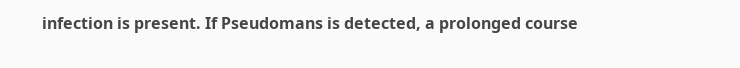infection is present. If Pseudomans is detected, a prolonged course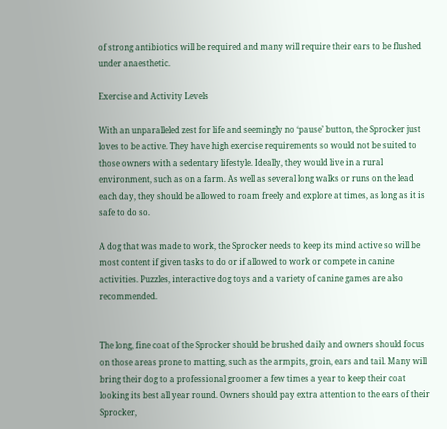of strong antibiotics will be required and many will require their ears to be flushed under anaesthetic.

Exercise and Activity Levels

With an unparalleled zest for life and seemingly no ‘pause’ button, the Sprocker just loves to be active. They have high exercise requirements so would not be suited to those owners with a sedentary lifestyle. Ideally, they would live in a rural environment, such as on a farm. As well as several long walks or runs on the lead each day, they should be allowed to roam freely and explore at times, as long as it is safe to do so.

A dog that was made to work, the Sprocker needs to keep its mind active so will be most content if given tasks to do or if allowed to work or compete in canine activities. Puzzles, interactive dog toys and a variety of canine games are also recommended.


The long, fine coat of the Sprocker should be brushed daily and owners should focus on those areas prone to matting, such as the armpits, groin, ears and tail. Many will bring their dog to a professional groomer a few times a year to keep their coat looking its best all year round. Owners should pay extra attention to the ears of their Sprocker,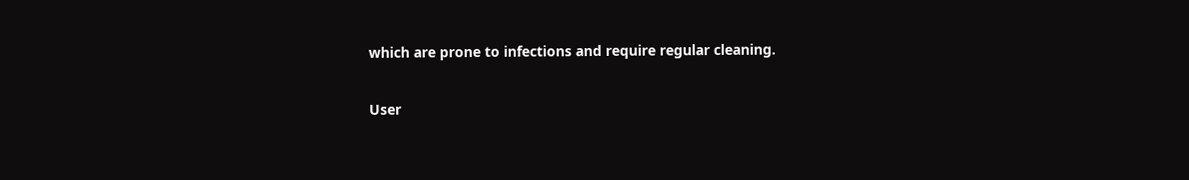which are prone to infections and require regular cleaning.

User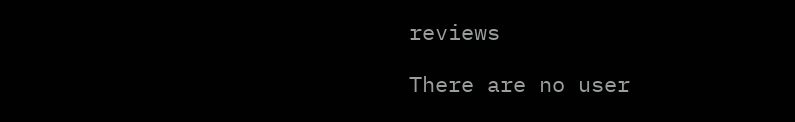reviews

There are no user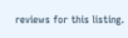reviews for this listing.